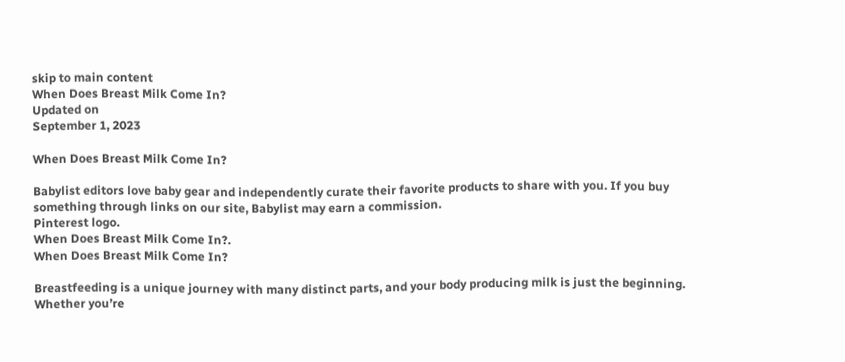skip to main content
When Does Breast Milk Come In?
Updated on
September 1, 2023

When Does Breast Milk Come In?

Babylist editors love baby gear and independently curate their favorite products to share with you. If you buy something through links on our site, Babylist may earn a commission.
Pinterest logo.
When Does Breast Milk Come In?.
When Does Breast Milk Come In?

Breastfeeding is a unique journey with many distinct parts, and your body producing milk is just the beginning. Whether you’re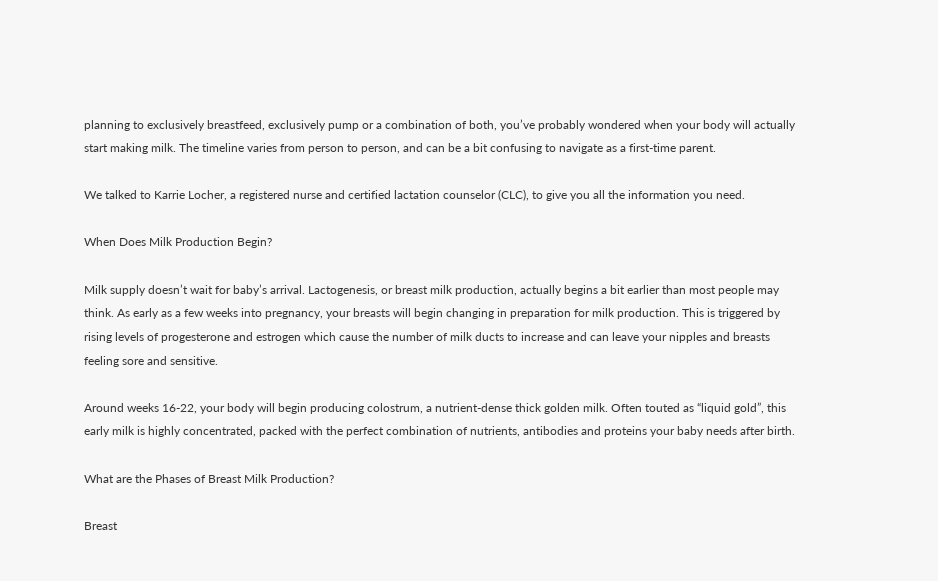planning to exclusively breastfeed, exclusively pump or a combination of both, you’ve probably wondered when your body will actually start making milk. The timeline varies from person to person, and can be a bit confusing to navigate as a first-time parent.

We talked to Karrie Locher, a registered nurse and certified lactation counselor (CLC), to give you all the information you need.

When Does Milk Production Begin?

Milk supply doesn’t wait for baby’s arrival. Lactogenesis, or breast milk production, actually begins a bit earlier than most people may think. As early as a few weeks into pregnancy, your breasts will begin changing in preparation for milk production. This is triggered by rising levels of progesterone and estrogen which cause the number of milk ducts to increase and can leave your nipples and breasts feeling sore and sensitive.

Around weeks 16-22, your body will begin producing colostrum, a nutrient-dense thick golden milk. Often touted as “liquid gold”, this early milk is highly concentrated, packed with the perfect combination of nutrients, antibodies and proteins your baby needs after birth.

What are the Phases of Breast Milk Production?

Breast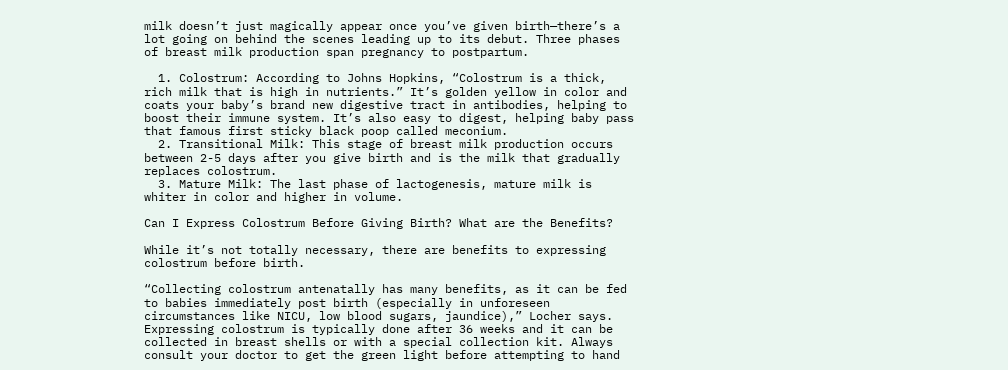milk doesn’t just magically appear once you’ve given birth—there’s a lot going on behind the scenes leading up to its debut. Three phases of breast milk production span pregnancy to postpartum.

  1. Colostrum: According to Johns Hopkins, “Colostrum is a thick, rich milk that is high in nutrients.” It’s golden yellow in color and coats your baby’s brand new digestive tract in antibodies, helping to boost their immune system. It’s also easy to digest, helping baby pass that famous first sticky black poop called meconium.
  2. Transitional Milk: This stage of breast milk production occurs between 2-5 days after you give birth and is the milk that gradually replaces colostrum.
  3. Mature Milk: The last phase of lactogenesis, mature milk is whiter in color and higher in volume.

Can I Express Colostrum Before Giving Birth? What are the Benefits?

While it’s not totally necessary, there are benefits to expressing colostrum before birth.

“Collecting colostrum antenatally has many benefits, as it can be fed to babies immediately post birth (especially in unforeseen circumstances like NICU, low blood sugars, jaundice),” Locher says. Expressing colostrum is typically done after 36 weeks and it can be collected in breast shells or with a special collection kit. Always consult your doctor to get the green light before attempting to hand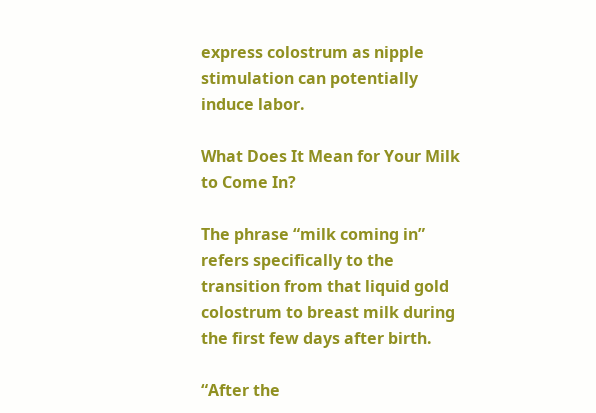express colostrum as nipple stimulation can potentially induce labor.

What Does It Mean for Your Milk to Come In?

The phrase “milk coming in” refers specifically to the transition from that liquid gold colostrum to breast milk during the first few days after birth.

“After the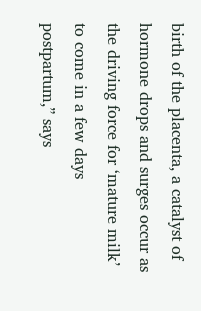birth of the placenta, a catalyst of hormone drops and surges occur as the driving force for ‘mature milk’ to come in a few days postpartum,” says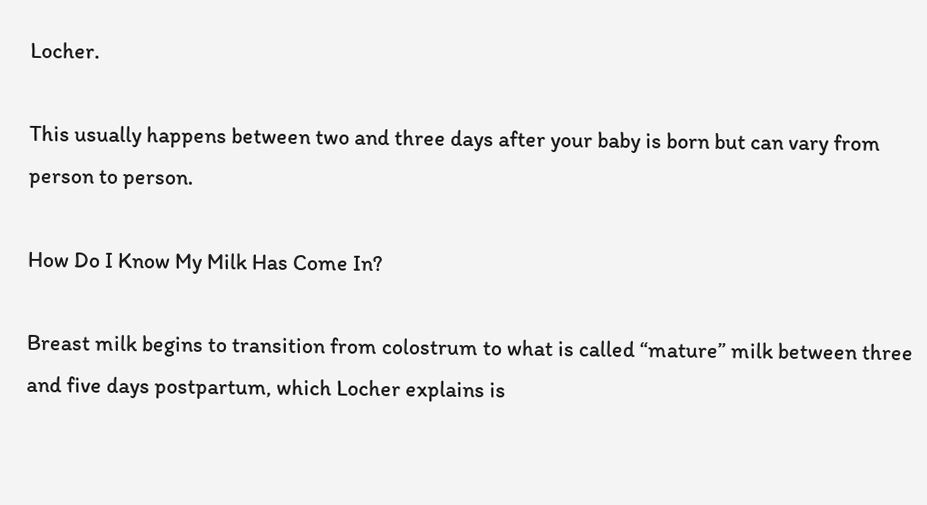Locher.

This usually happens between two and three days after your baby is born but can vary from person to person.

How Do I Know My Milk Has Come In?

Breast milk begins to transition from colostrum to what is called “mature” milk between three and five days postpartum, which Locher explains is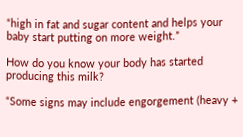“high in fat and sugar content and helps your baby start putting on more weight.”

How do you know your body has started producing this milk?

“Some signs may include engorgement (heavy +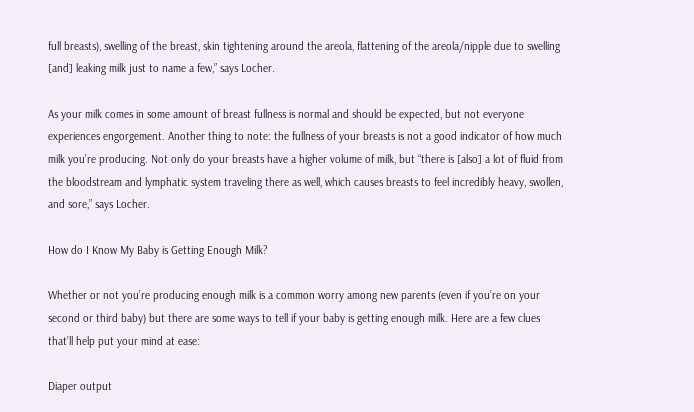full breasts), swelling of the breast, skin tightening around the areola, flattening of the areola/nipple due to swelling [and] leaking milk just to name a few,” says Locher.

As your milk comes in some amount of breast fullness is normal and should be expected, but not everyone experiences engorgement. Another thing to note: the fullness of your breasts is not a good indicator of how much milk you’re producing. Not only do your breasts have a higher volume of milk, but “there is [also] a lot of fluid from the bloodstream and lymphatic system traveling there as well, which causes breasts to feel incredibly heavy, swollen, and sore,” says Locher.

How do I Know My Baby is Getting Enough Milk?

Whether or not you’re producing enough milk is a common worry among new parents (even if you’re on your second or third baby) but there are some ways to tell if your baby is getting enough milk. Here are a few clues that’ll help put your mind at ease:

Diaper output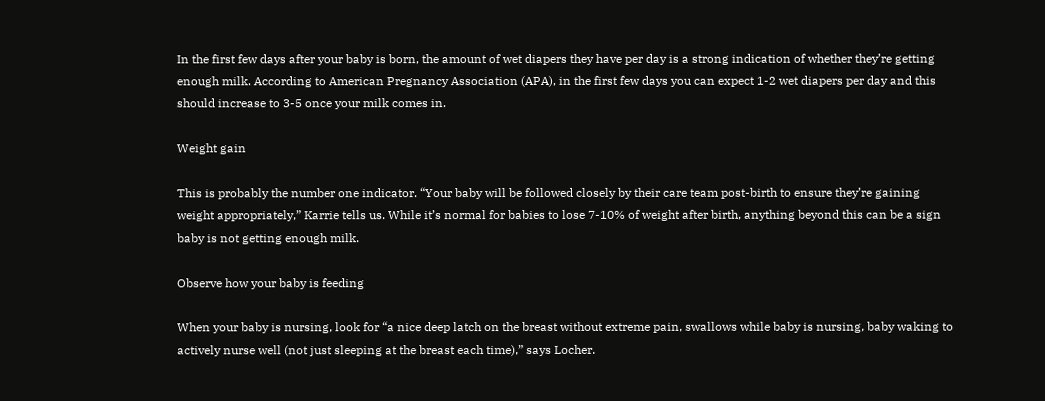In the first few days after your baby is born, the amount of wet diapers they have per day is a strong indication of whether they’re getting enough milk. According to American Pregnancy Association (APA), in the first few days you can expect 1-2 wet diapers per day and this should increase to 3-5 once your milk comes in.

Weight gain

This is probably the number one indicator. “Your baby will be followed closely by their care team post-birth to ensure they’re gaining weight appropriately,” Karrie tells us. While it’s normal for babies to lose 7-10% of weight after birth, anything beyond this can be a sign baby is not getting enough milk.

Observe how your baby is feeding

When your baby is nursing, look for “a nice deep latch on the breast without extreme pain, swallows while baby is nursing, baby waking to actively nurse well (not just sleeping at the breast each time),” says Locher.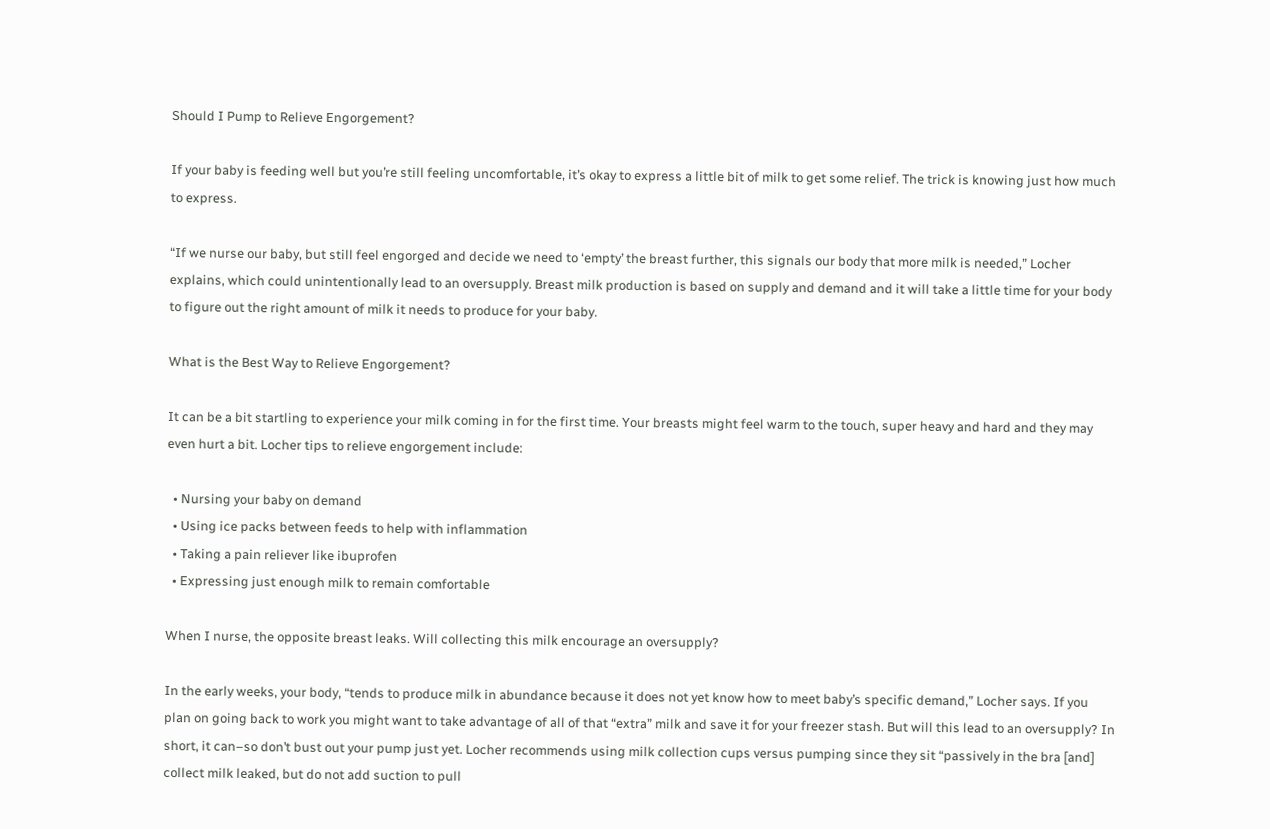Should I Pump to Relieve Engorgement?

If your baby is feeding well but you’re still feeling uncomfortable, it’s okay to express a little bit of milk to get some relief. The trick is knowing just how much to express.

“If we nurse our baby, but still feel engorged and decide we need to ‘empty’ the breast further, this signals our body that more milk is needed,” Locher explains, which could unintentionally lead to an oversupply. Breast milk production is based on supply and demand and it will take a little time for your body to figure out the right amount of milk it needs to produce for your baby.

What is the Best Way to Relieve Engorgement?

It can be a bit startling to experience your milk coming in for the first time. Your breasts might feel warm to the touch, super heavy and hard and they may even hurt a bit. Locher tips to relieve engorgement include:

  • Nursing your baby on demand
  • Using ice packs between feeds to help with inflammation
  • Taking a pain reliever like ibuprofen
  • Expressing just enough milk to remain comfortable

When I nurse, the opposite breast leaks. Will collecting this milk encourage an oversupply?

In the early weeks, your body, “tends to produce milk in abundance because it does not yet know how to meet baby’s specific demand,” Locher says. If you plan on going back to work you might want to take advantage of all of that “extra” milk and save it for your freezer stash. But will this lead to an oversupply? In short, it can–so don’t bust out your pump just yet. Locher recommends using milk collection cups versus pumping since they sit “passively in the bra [and] collect milk leaked, but do not add suction to pull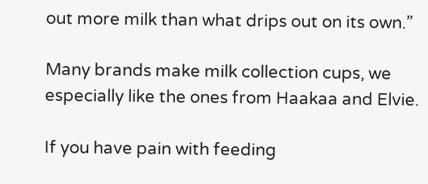out more milk than what drips out on its own.”

Many brands make milk collection cups, we especially like the ones from Haakaa and Elvie.

If you have pain with feeding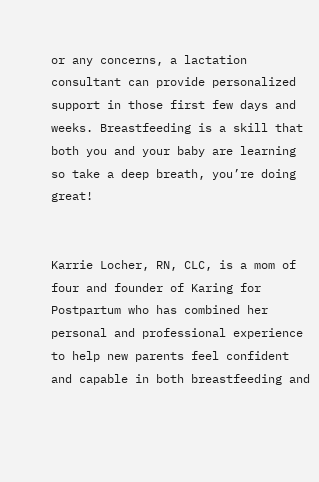or any concerns, a lactation consultant can provide personalized support in those first few days and weeks. Breastfeeding is a skill that both you and your baby are learning so take a deep breath, you’re doing great!


Karrie Locher, RN, CLC, is a mom of four and founder of Karing for Postpartum who has combined her personal and professional experience to help new parents feel confident and capable in both breastfeeding and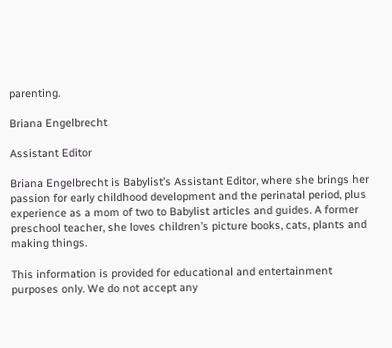parenting.

Briana Engelbrecht

Assistant Editor

Briana Engelbrecht is Babylist’s Assistant Editor, where she brings her passion for early childhood development and the perinatal period, plus experience as a mom of two to Babylist articles and guides. A former preschool teacher, she loves children’s picture books, cats, plants and making things.

This information is provided for educational and entertainment purposes only. We do not accept any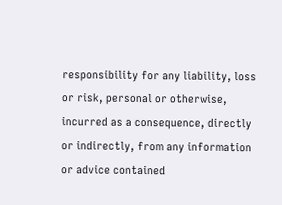responsibility for any liability, loss or risk, personal or otherwise, incurred as a consequence, directly or indirectly, from any information or advice contained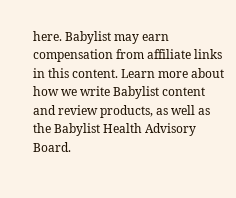here. Babylist may earn compensation from affiliate links in this content. Learn more about how we write Babylist content and review products, as well as the Babylist Health Advisory Board.